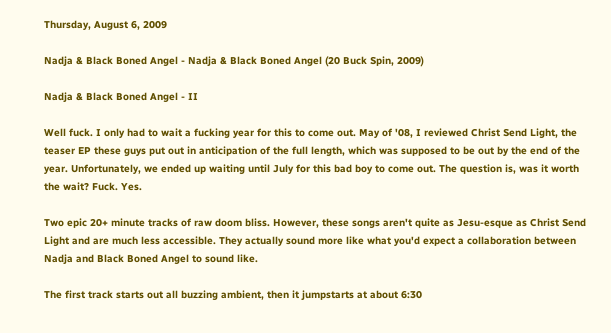Thursday, August 6, 2009

Nadja & Black Boned Angel - Nadja & Black Boned Angel (20 Buck Spin, 2009)

Nadja & Black Boned Angel - II

Well fuck. I only had to wait a fucking year for this to come out. May of '08, I reviewed Christ Send Light, the teaser EP these guys put out in anticipation of the full length, which was supposed to be out by the end of the year. Unfortunately, we ended up waiting until July for this bad boy to come out. The question is, was it worth the wait? Fuck. Yes.

Two epic 20+ minute tracks of raw doom bliss. However, these songs aren't quite as Jesu-esque as Christ Send Light and are much less accessible. They actually sound more like what you'd expect a collaboration between Nadja and Black Boned Angel to sound like.

The first track starts out all buzzing ambient, then it jumpstarts at about 6:30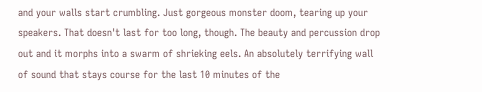and your walls start crumbling. Just gorgeous monster doom, tearing up your speakers. That doesn't last for too long, though. The beauty and percussion drop out and it morphs into a swarm of shrieking eels. An absolutely terrifying wall of sound that stays course for the last 10 minutes of the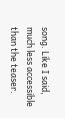song. Like I said, much less accessible than the teaser.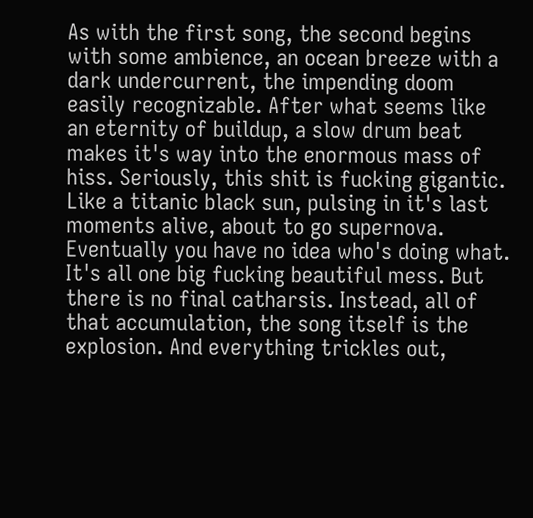As with the first song, the second begins with some ambience, an ocean breeze with a dark undercurrent, the impending doom easily recognizable. After what seems like an eternity of buildup, a slow drum beat makes it's way into the enormous mass of hiss. Seriously, this shit is fucking gigantic. Like a titanic black sun, pulsing in it's last moments alive, about to go supernova. Eventually you have no idea who's doing what. It's all one big fucking beautiful mess. But there is no final catharsis. Instead, all of that accumulation, the song itself is the explosion. And everything trickles out,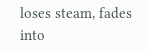loses steam, fades into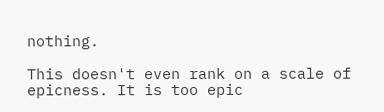nothing.

This doesn't even rank on a scale of epicness. It is too epic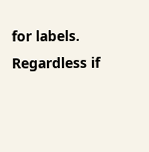for labels. Regardless if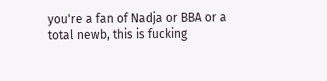you're a fan of Nadja or BBA or a total newb, this is fucking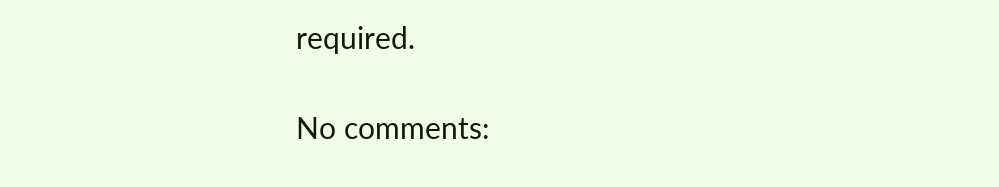required.

No comments: